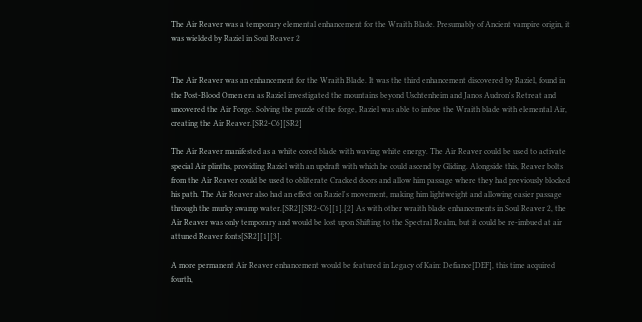The Air Reaver was a temporary elemental enhancement for the Wraith Blade. Presumably of Ancient vampire origin, it was wielded by Raziel in Soul Reaver 2


The Air Reaver was an enhancement for the Wraith Blade. It was the third enhancement discovered by Raziel, found in the Post-Blood Omen era as Raziel investigated the mountains beyond Uschtenheim and Janos Audron's Retreat and uncovered the Air Forge. Solving the puzzle of the forge, Raziel was able to imbue the Wraith blade with elemental Air, creating the Air Reaver.[SR2-C6][SR2]

The Air Reaver manifested as a white cored blade with waving white energy. The Air Reaver could be used to activate special Air plinths, providing Raziel with an updraft with which he could ascend by Gliding. Alongside this, Reaver bolts from the Air Reaver could be used to obliterate Cracked doors and allow him passage where they had previously blocked his path. The Air Reaver also had an effect on Raziel's movement, making him lightweight and allowing easier passage through the murky swamp water.[SR2][SR2-C6][1].[2] As with other wraith blade enhancements in Soul Reaver 2, the Air Reaver was only temporary and would be lost upon Shifting to the Spectral Realm, but it could be re-imbued at air attuned Reaver fonts[SR2][1][3].

A more permanent Air Reaver enhancement would be featured in Legacy of Kain: Defiance[DEF], this time acquired fourth,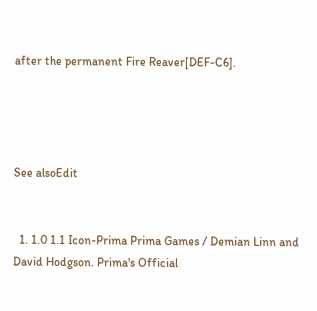after the permanent Fire Reaver[DEF-C6].




See alsoEdit


  1. 1.0 1.1 Icon-Prima Prima Games / Demian Linn and David Hodgson. Prima's Official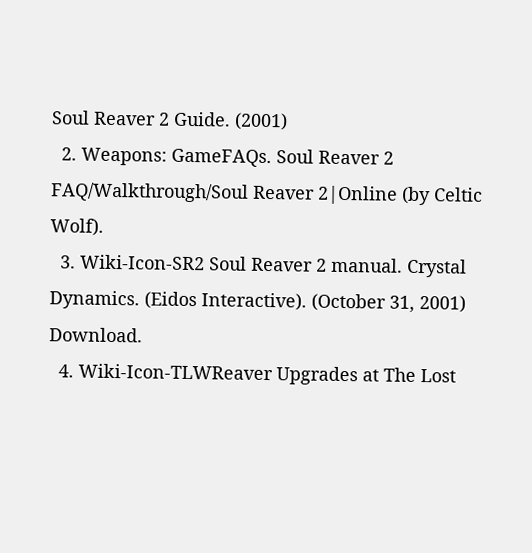Soul Reaver 2 Guide. (2001)
  2. Weapons: GameFAQs. Soul Reaver 2 FAQ/Walkthrough/Soul Reaver 2|Online (by Celtic Wolf).
  3. Wiki-Icon-SR2 Soul Reaver 2 manual. Crystal Dynamics. (Eidos Interactive). (October 31, 2001) Download.
  4. Wiki-Icon-TLWReaver Upgrades at The Lost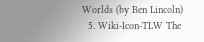Worlds (by Ben Lincoln)
  5. Wiki-Icon-TLW The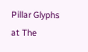Pillar Glyphs at The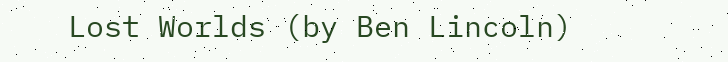Lost Worlds (by Ben Lincoln)